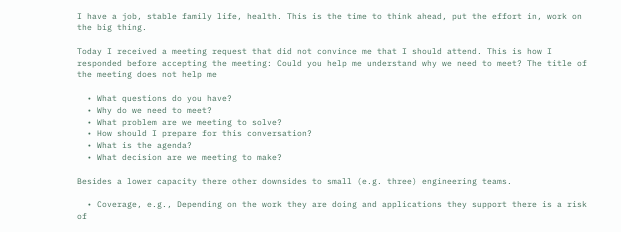I have a job, stable family life, health. This is the time to think ahead, put the effort in, work on the big thing.

Today I received a meeting request that did not convince me that I should attend. This is how I responded before accepting the meeting: Could you help me understand why we need to meet? The title of the meeting does not help me

  • What questions do you have?
  • Why do we need to meet?
  • What problem are we meeting to solve?
  • How should I prepare for this conversation?
  • What is the agenda?
  • What decision are we meeting to make?

Besides a lower capacity there other downsides to small (e.g. three) engineering teams.

  • Coverage, e.g., Depending on the work they are doing and applications they support there is a risk of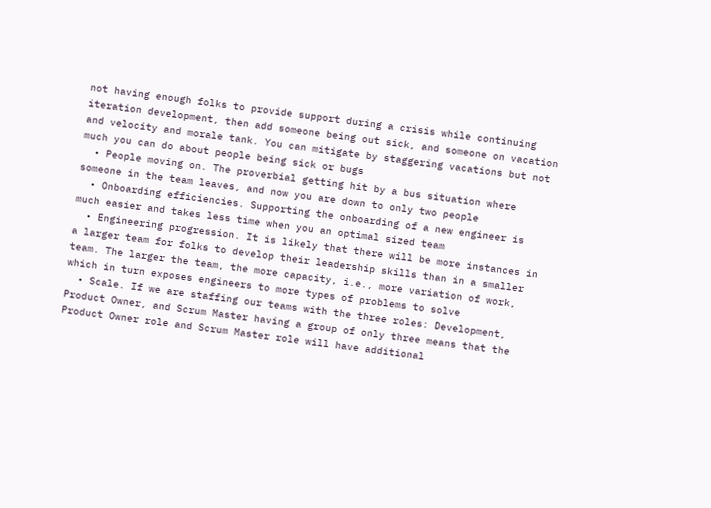not having enough folks to provide support during a crisis while continuing iteration development, then add someone being out sick, and someone on vacation and velocity and morale tank. You can mitigate by staggering vacations but not much you can do about people being sick or bugs
  • People moving on. The proverbial getting hit by a bus situation where someone in the team leaves, and now you are down to only two people
  • Onboarding efficiencies. Supporting the onboarding of a new engineer is much easier and takes less time when you an optimal sized team
  • Engineering progression. It is likely that there will be more instances in a larger team for folks to develop their leadership skills than in a smaller team. The larger the team, the more capacity, i.e., more variation of work, which in turn exposes engineers to more types of problems to solve
  • Scale. If we are staffing our teams with the three roles: Development, Product Owner, and Scrum Master having a group of only three means that the Product Owner role and Scrum Master role will have additional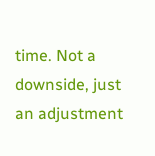time. Not a downside, just an adjustment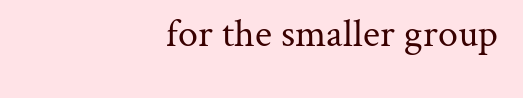for the smaller group